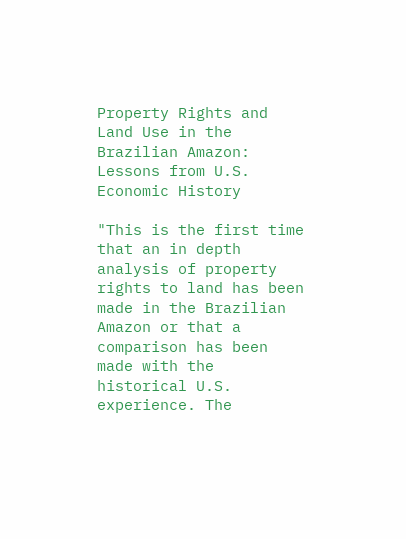Property Rights and Land Use in the Brazilian Amazon: Lessons from U.S. Economic History

"This is the first time that an in depth analysis of property rights to land has been made in the Brazilian Amazon or that a comparison has been made with the historical U.S. experience. The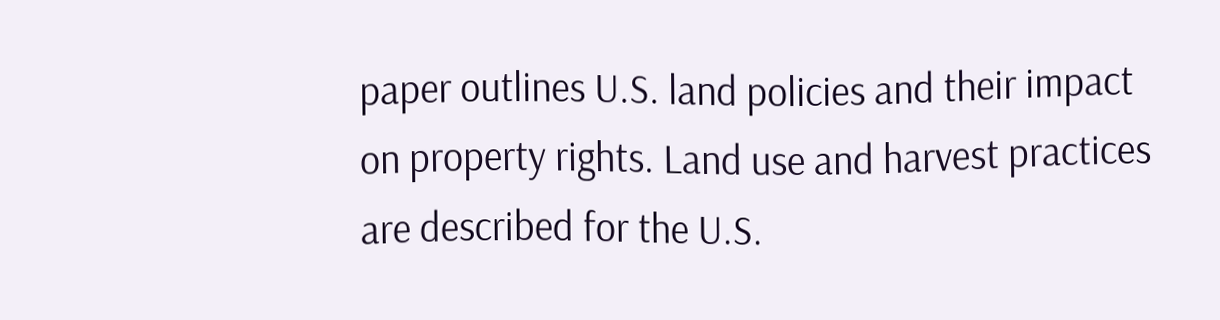paper outlines U.S. land policies and their impact on property rights. Land use and harvest practices are described for the U.S.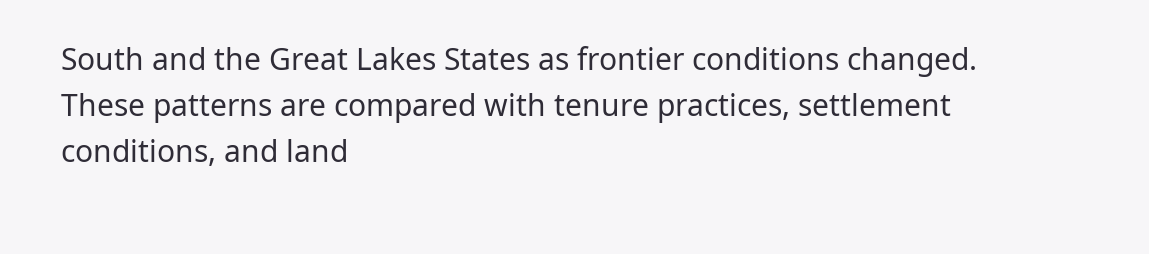South and the Great Lakes States as frontier conditions changed. These patterns are compared with tenure practices, settlement conditions, and land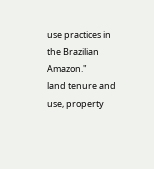use practices in the Brazilian Amazon."
land tenure and use, property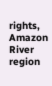rights, Amazon River region